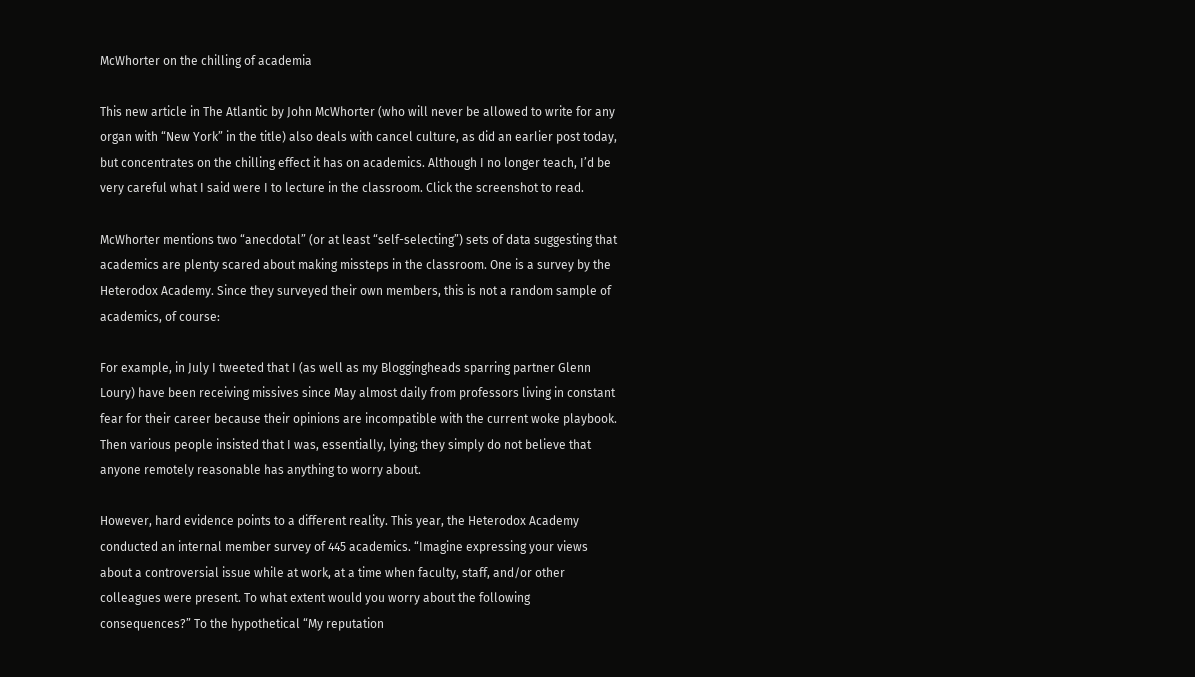McWhorter on the chilling of academia

This new article in The Atlantic by John McWhorter (who will never be allowed to write for any organ with “New York” in the title) also deals with cancel culture, as did an earlier post today, but concentrates on the chilling effect it has on academics. Although I no longer teach, I’d be very careful what I said were I to lecture in the classroom. Click the screenshot to read.

McWhorter mentions two “anecdotal” (or at least “self-selecting”) sets of data suggesting that academics are plenty scared about making missteps in the classroom. One is a survey by the Heterodox Academy. Since they surveyed their own members, this is not a random sample of academics, of course:

For example, in July I tweeted that I (as well as my Bloggingheads sparring partner Glenn Loury) have been receiving missives since May almost daily from professors living in constant fear for their career because their opinions are incompatible with the current woke playbook. Then various people insisted that I was, essentially, lying; they simply do not believe that anyone remotely reasonable has anything to worry about.

However, hard evidence points to a different reality. This year, the Heterodox Academy conducted an internal member survey of 445 academics. “Imagine expressing your views about a controversial issue while at work, at a time when faculty, staff, and/or other colleagues were present. To what extent would you worry about the following consequences?” To the hypothetical “My reputation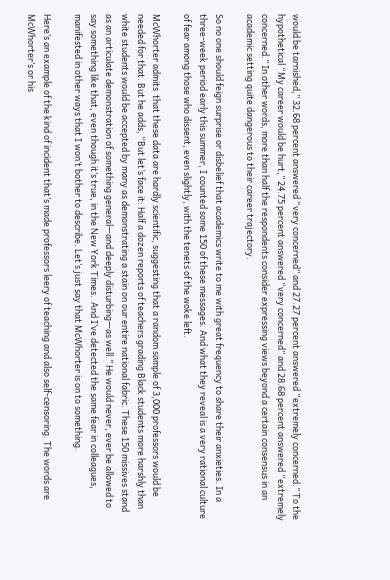would be tarnished,” 32.68 percent answered “very concerned” and 27.27 percent answered “extremely concerned.” To the hypothetical “My career would be hurt,” 24.75 percent answered “very concerned” and 28.68 percent answered “extremely concerned.” In other words, more than half the respondents consider expressing views beyond a certain consensus in an academic setting quite dangerous to their career trajectory.

So no one should feign surprise or disbelief that academics write to me with great frequency to share their anxieties. In a three-week period early this summer, I counted some 150 of these messages. And what they reveal is a very rational culture of fear among those who dissent, even slightly, with the tenets of the woke left.

McWhorter admits  that these data are hardly scientific, suggesting that a random sample of 3,000 professors would be needed for that. But he adds, “But let’s face it: Half a dozen reports of teachers grading Black students more harshly than white students would be accepted by many as demonstrating a stain on our entire national fabric. These 150 missives stand as an articulate demonstration of something general—and deeply disturbing—as well.” He would never, ever be allowed to say something like that, even though it’s true, in the New York Times.  And I’ve detected the same fear in colleagues, manifested in other ways that I won’t bother to describe. Let’s just say that McWhorter is on to something.

Here’s an example of the kind of incident that’s made professors leery of teaching and also self-censoring. The words are McWhorter’s or his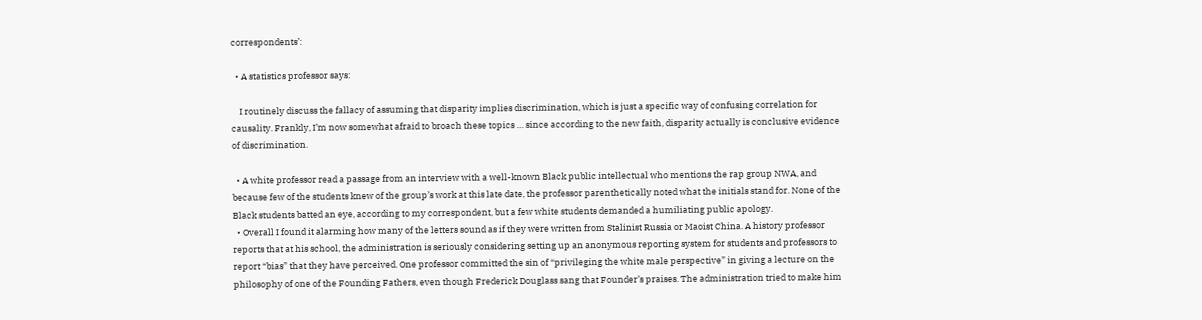correspondents’:

  • A statistics professor says:

    I routinely discuss the fallacy of assuming that disparity implies discrimination, which is just a specific way of confusing correlation for causality. Frankly, I’m now somewhat afraid to broach these topics … since according to the new faith, disparity actually is conclusive evidence of discrimination.

  • A white professor read a passage from an interview with a well-known Black public intellectual who mentions the rap group NWA, and because few of the students knew of the group’s work at this late date, the professor parenthetically noted what the initials stand for. None of the Black students batted an eye, according to my correspondent, but a few white students demanded a humiliating public apology.
  • Overall I found it alarming how many of the letters sound as if they were written from Stalinist Russia or Maoist China. A history professor reports that at his school, the administration is seriously considering setting up an anonymous reporting system for students and professors to report “bias” that they have perceived. One professor committed the sin of “privileging the white male perspective” in giving a lecture on the philosophy of one of the Founding Fathers, even though Frederick Douglass sang that Founder’s praises. The administration tried to make him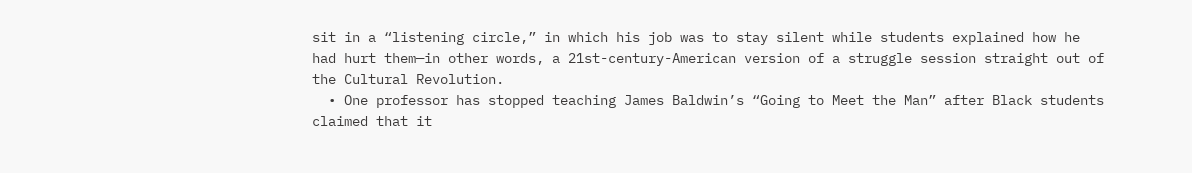sit in a “listening circle,” in which his job was to stay silent while students explained how he had hurt them—in other words, a 21st-century-American version of a struggle session straight out of the Cultural Revolution.
  • One professor has stopped teaching James Baldwin’s “Going to Meet the Man” after Black students claimed that it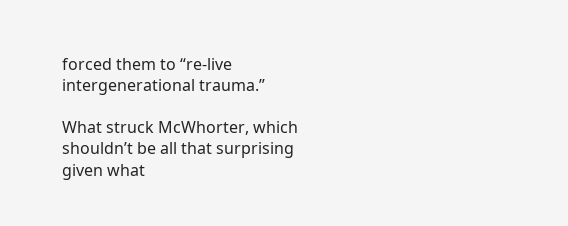forced them to “re-live intergenerational trauma.”

What struck McWhorter, which shouldn’t be all that surprising given what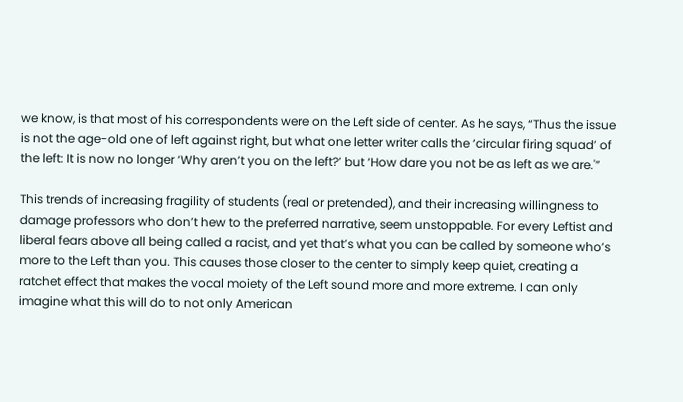we know, is that most of his correspondents were on the Left side of center. As he says, “Thus the issue is not the age-old one of left against right, but what one letter writer calls the ‘circular firing squad’ of the left: It is now no longer ‘Why aren’t you on the left?’ but ‘How dare you not be as left as we are.'”

This trends of increasing fragility of students (real or pretended), and their increasing willingness to damage professors who don’t hew to the preferred narrative, seem unstoppable. For every Leftist and liberal fears above all being called a racist, and yet that’s what you can be called by someone who’s more to the Left than you. This causes those closer to the center to simply keep quiet, creating a ratchet effect that makes the vocal moiety of the Left sound more and more extreme. I can only imagine what this will do to not only American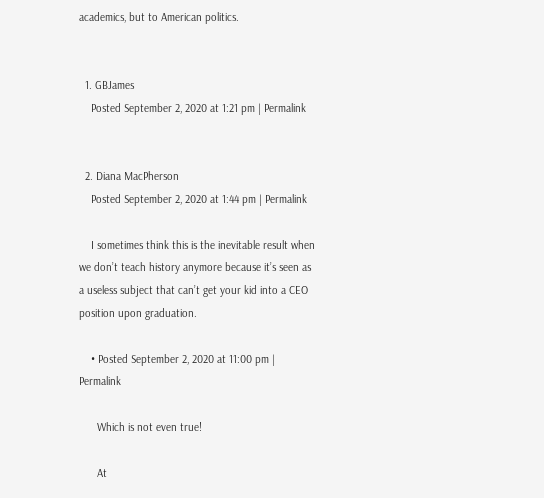academics, but to American politics.


  1. GBJames
    Posted September 2, 2020 at 1:21 pm | Permalink


  2. Diana MacPherson
    Posted September 2, 2020 at 1:44 pm | Permalink

    I sometimes think this is the inevitable result when we don’t teach history anymore because it’s seen as a useless subject that can’t get your kid into a CEO position upon graduation.

    • Posted September 2, 2020 at 11:00 pm | Permalink

      Which is not even true!

      At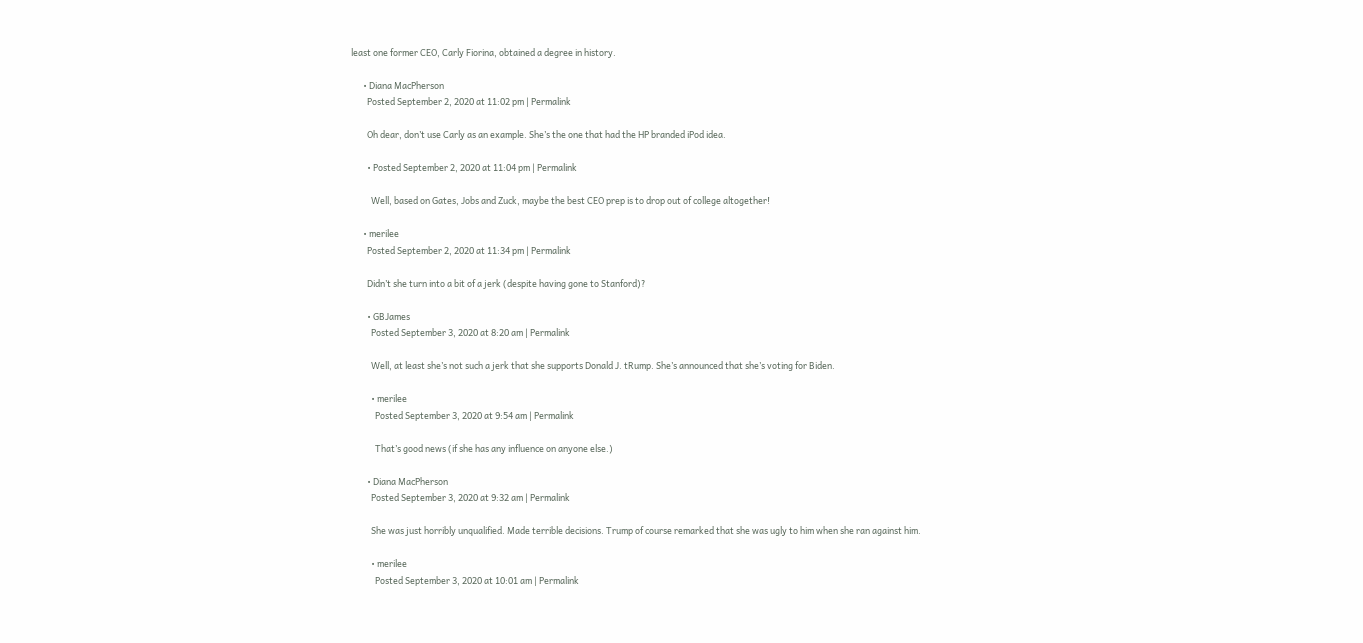least one former CEO, Carly Fiorina, obtained a degree in history.

      • Diana MacPherson
        Posted September 2, 2020 at 11:02 pm | Permalink

        Oh dear, don’t use Carly as an example. She’s the one that had the HP branded iPod idea.

        • Posted September 2, 2020 at 11:04 pm | Permalink

          Well, based on Gates, Jobs and Zuck, maybe the best CEO prep is to drop out of college altogether!

      • merilee
        Posted September 2, 2020 at 11:34 pm | Permalink

        Didn’t she turn into a bit of a jerk (despite having gone to Stanford)?

        • GBJames
          Posted September 3, 2020 at 8:20 am | Permalink

          Well, at least she’s not such a jerk that she supports Donald J. tRump. She’s announced that she’s voting for Biden.

          • merilee
            Posted September 3, 2020 at 9:54 am | Permalink

            That’s good news (if she has any influence on anyone else.)

        • Diana MacPherson
          Posted September 3, 2020 at 9:32 am | Permalink

          She was just horribly unqualified. Made terrible decisions. Trump of course remarked that she was ugly to him when she ran against him.

          • merilee
            Posted September 3, 2020 at 10:01 am | Permalink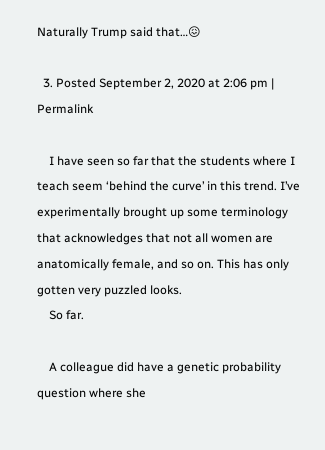Naturally Trump said that…😖

  3. Posted September 2, 2020 at 2:06 pm | Permalink

    I have seen so far that the students where I teach seem ‘behind the curve’ in this trend. I’ve experimentally brought up some terminology that acknowledges that not all women are anatomically female, and so on. This has only gotten very puzzled looks.
    So far.

    A colleague did have a genetic probability question where she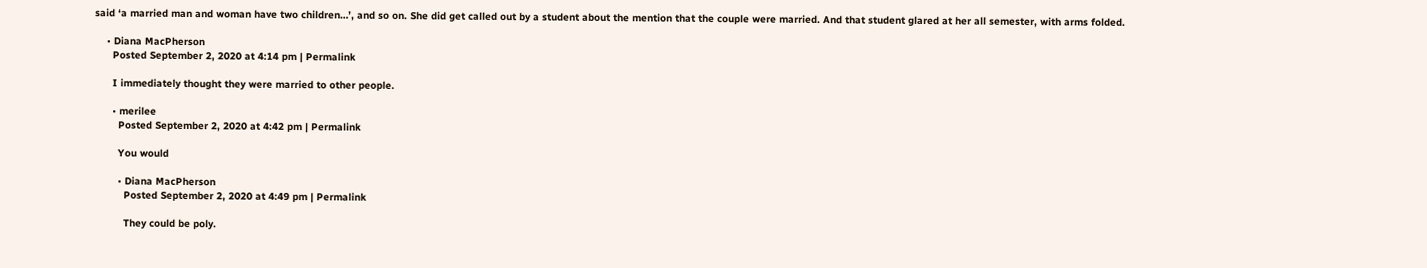said ‘a married man and woman have two children…’, and so on. She did get called out by a student about the mention that the couple were married. And that student glared at her all semester, with arms folded.

    • Diana MacPherson
      Posted September 2, 2020 at 4:14 pm | Permalink

      I immediately thought they were married to other people.

      • merilee
        Posted September 2, 2020 at 4:42 pm | Permalink

        You would

        • Diana MacPherson
          Posted September 2, 2020 at 4:49 pm | Permalink

          They could be poly.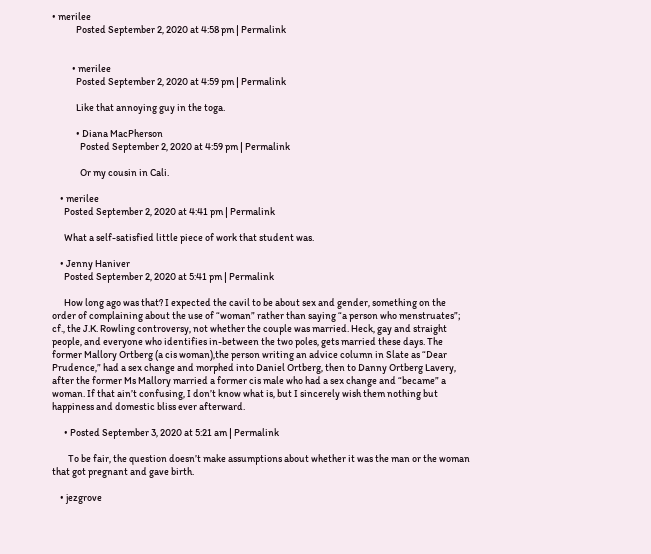• merilee
            Posted September 2, 2020 at 4:58 pm | Permalink


          • merilee
            Posted September 2, 2020 at 4:59 pm | Permalink

            Like that annoying guy in the toga.

            • Diana MacPherson
              Posted September 2, 2020 at 4:59 pm | Permalink

              Or my cousin in Cali.

    • merilee
      Posted September 2, 2020 at 4:41 pm | Permalink

      What a self-satisfied little piece of work that student was.

    • Jenny Haniver
      Posted September 2, 2020 at 5:41 pm | Permalink

      How long ago was that? I expected the cavil to be about sex and gender, something on the order of complaining about the use of “woman” rather than saying “a person who menstruates”; cf., the J.K. Rowling controversy, not whether the couple was married. Heck, gay and straight people, and everyone who identifies in-between the two poles, gets married these days. The former Mallory Ortberg (a cis woman),the person writing an advice column in Slate as “Dear Prudence,” had a sex change and morphed into Daniel Ortberg, then to Danny Ortberg Lavery, after the former Ms Mallory married a former cis male who had a sex change and “became” a woman. If that ain’t confusing, I don’t know what is, but I sincerely wish them nothing but happiness and domestic bliss ever afterward.

      • Posted September 3, 2020 at 5:21 am | Permalink

        To be fair, the question doesn’t make assumptions about whether it was the man or the woman that got pregnant and gave birth.

    • jezgrove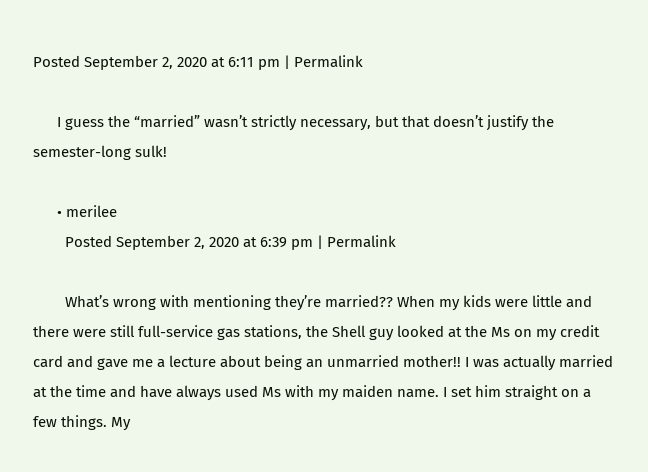Posted September 2, 2020 at 6:11 pm | Permalink

      I guess the “married” wasn’t strictly necessary, but that doesn’t justify the semester-long sulk!

      • merilee
        Posted September 2, 2020 at 6:39 pm | Permalink

        What’s wrong with mentioning they’re married?? When my kids were little and there were still full-service gas stations, the Shell guy looked at the Ms on my credit card and gave me a lecture about being an unmarried mother!! I was actually married at the time and have always used Ms with my maiden name. I set him straight on a few things. My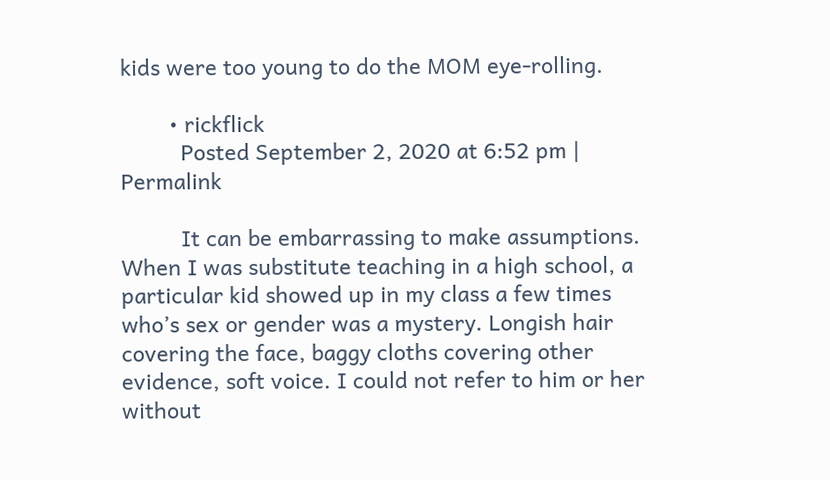kids were too young to do the MOM eye-rolling.

        • rickflick
          Posted September 2, 2020 at 6:52 pm | Permalink

          It can be embarrassing to make assumptions. When I was substitute teaching in a high school, a particular kid showed up in my class a few times who’s sex or gender was a mystery. Longish hair covering the face, baggy cloths covering other evidence, soft voice. I could not refer to him or her without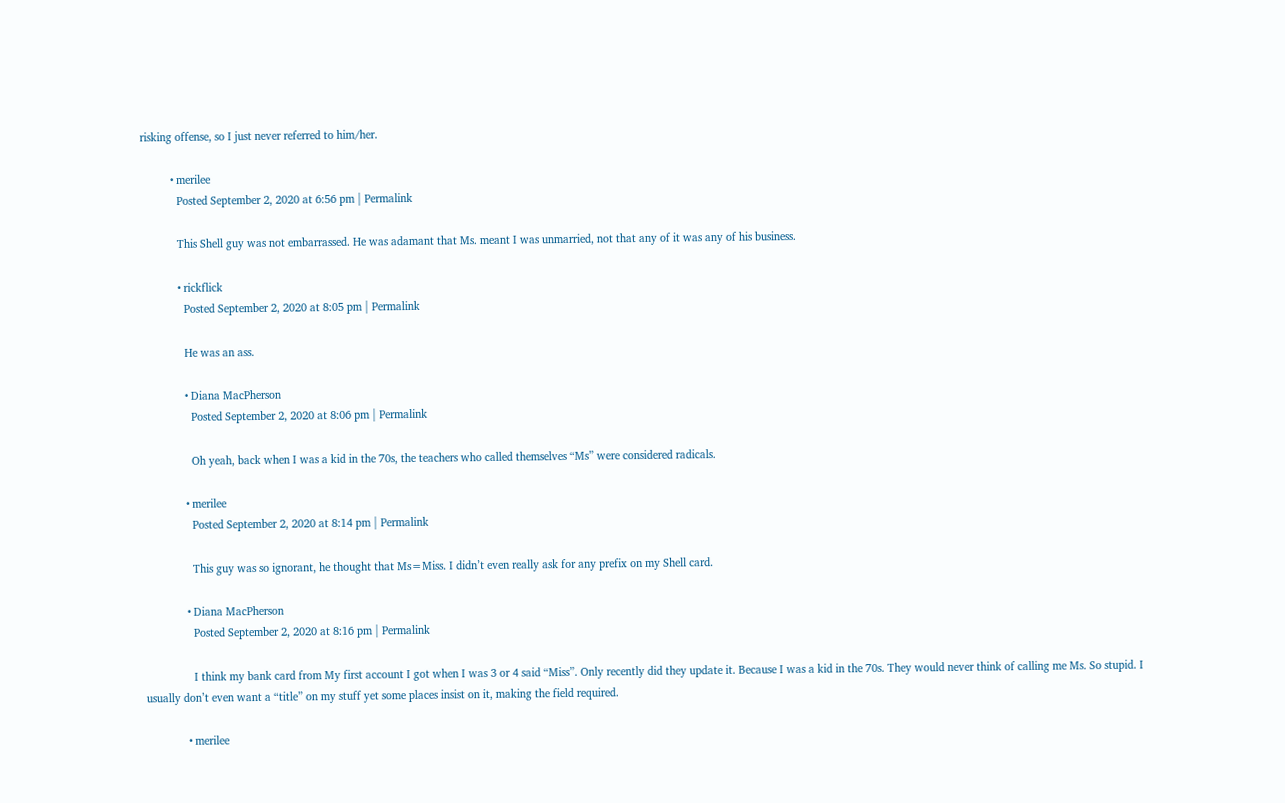risking offense, so I just never referred to him/her.

          • merilee
            Posted September 2, 2020 at 6:56 pm | Permalink

            This Shell guy was not embarrassed. He was adamant that Ms. meant I was unmarried, not that any of it was any of his business.

            • rickflick
              Posted September 2, 2020 at 8:05 pm | Permalink

              He was an ass.

              • Diana MacPherson
                Posted September 2, 2020 at 8:06 pm | Permalink

                Oh yeah, back when I was a kid in the 70s, the teachers who called themselves “Ms” were considered radicals.

              • merilee
                Posted September 2, 2020 at 8:14 pm | Permalink

                This guy was so ignorant, he thought that Ms=Miss. I didn’t even really ask for any prefix on my Shell card.

              • Diana MacPherson
                Posted September 2, 2020 at 8:16 pm | Permalink

                I think my bank card from My first account I got when I was 3 or 4 said “Miss”. Only recently did they update it. Because I was a kid in the 70s. They would never think of calling me Ms. So stupid. I usually don’t even want a “title” on my stuff yet some places insist on it, making the field required.

              • merilee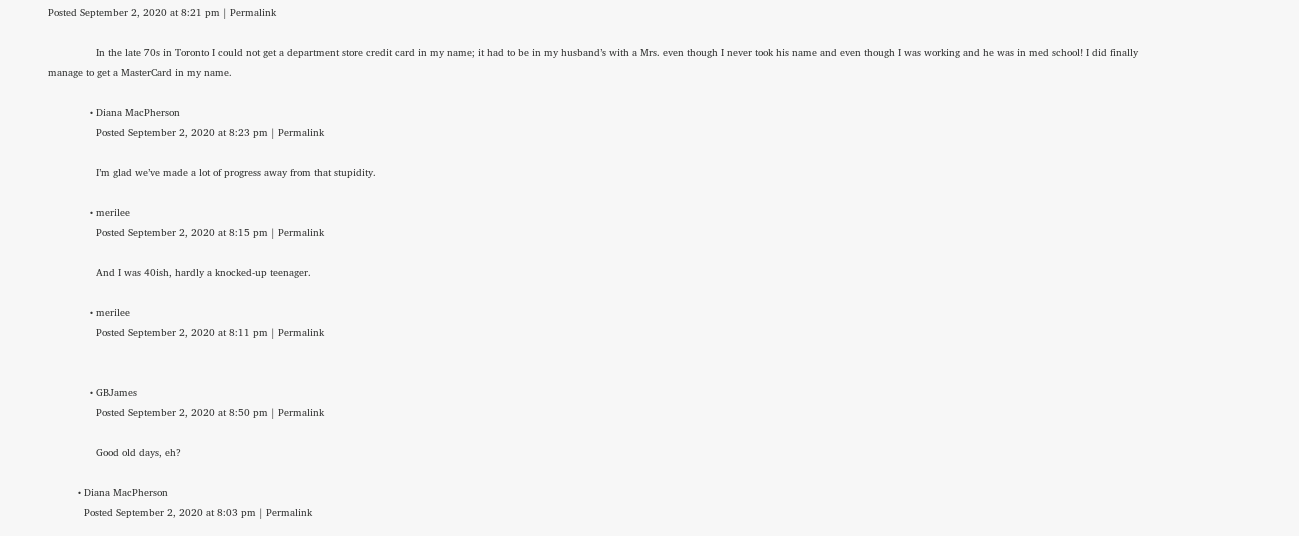Posted September 2, 2020 at 8:21 pm | Permalink

                In the late 70s in Toronto I could not get a department store credit card in my name; it had to be in my husband’s with a Mrs. even though I never took his name and even though I was working and he was in med school! I did finally manage to get a MasterCard in my name.

              • Diana MacPherson
                Posted September 2, 2020 at 8:23 pm | Permalink

                I’m glad we’ve made a lot of progress away from that stupidity.

              • merilee
                Posted September 2, 2020 at 8:15 pm | Permalink

                And I was 40ish, hardly a knocked-up teenager.

              • merilee
                Posted September 2, 2020 at 8:11 pm | Permalink


              • GBJames
                Posted September 2, 2020 at 8:50 pm | Permalink

                Good old days, eh?

          • Diana MacPherson
            Posted September 2, 2020 at 8:03 pm | Permalink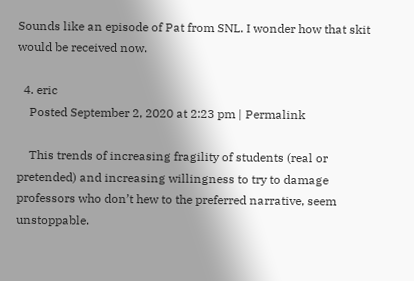Sounds like an episode of Pat from SNL. I wonder how that skit would be received now.

  4. eric
    Posted September 2, 2020 at 2:23 pm | Permalink

    This trends of increasing fragility of students (real or pretended) and increasing willingness to try to damage professors who don’t hew to the preferred narrative, seem unstoppable.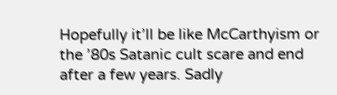Hopefully it’ll be like McCarthyism or the ’80s Satanic cult scare and end after a few years. Sadly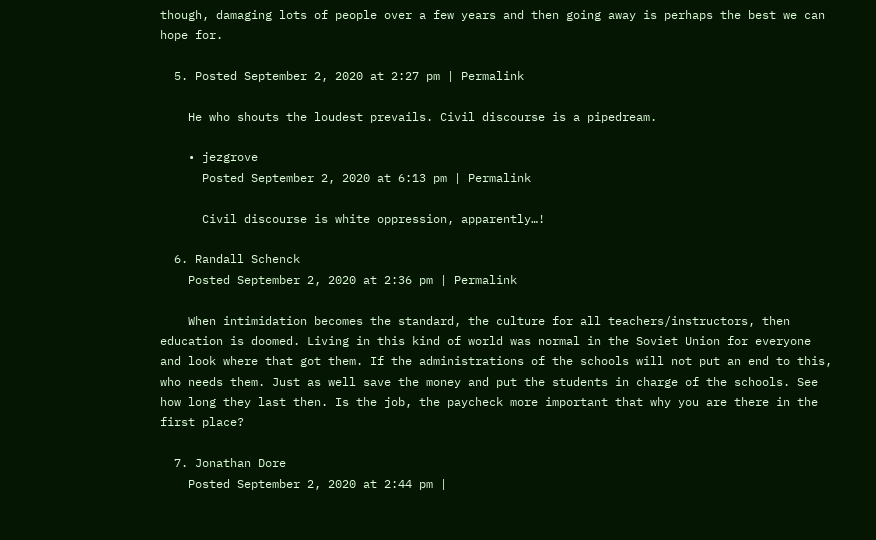though, damaging lots of people over a few years and then going away is perhaps the best we can hope for.

  5. Posted September 2, 2020 at 2:27 pm | Permalink

    He who shouts the loudest prevails. Civil discourse is a pipedream.

    • jezgrove
      Posted September 2, 2020 at 6:13 pm | Permalink

      Civil discourse is white oppression, apparently…!

  6. Randall Schenck
    Posted September 2, 2020 at 2:36 pm | Permalink

    When intimidation becomes the standard, the culture for all teachers/instructors, then education is doomed. Living in this kind of world was normal in the Soviet Union for everyone and look where that got them. If the administrations of the schools will not put an end to this, who needs them. Just as well save the money and put the students in charge of the schools. See how long they last then. Is the job, the paycheck more important that why you are there in the first place?

  7. Jonathan Dore
    Posted September 2, 2020 at 2:44 pm |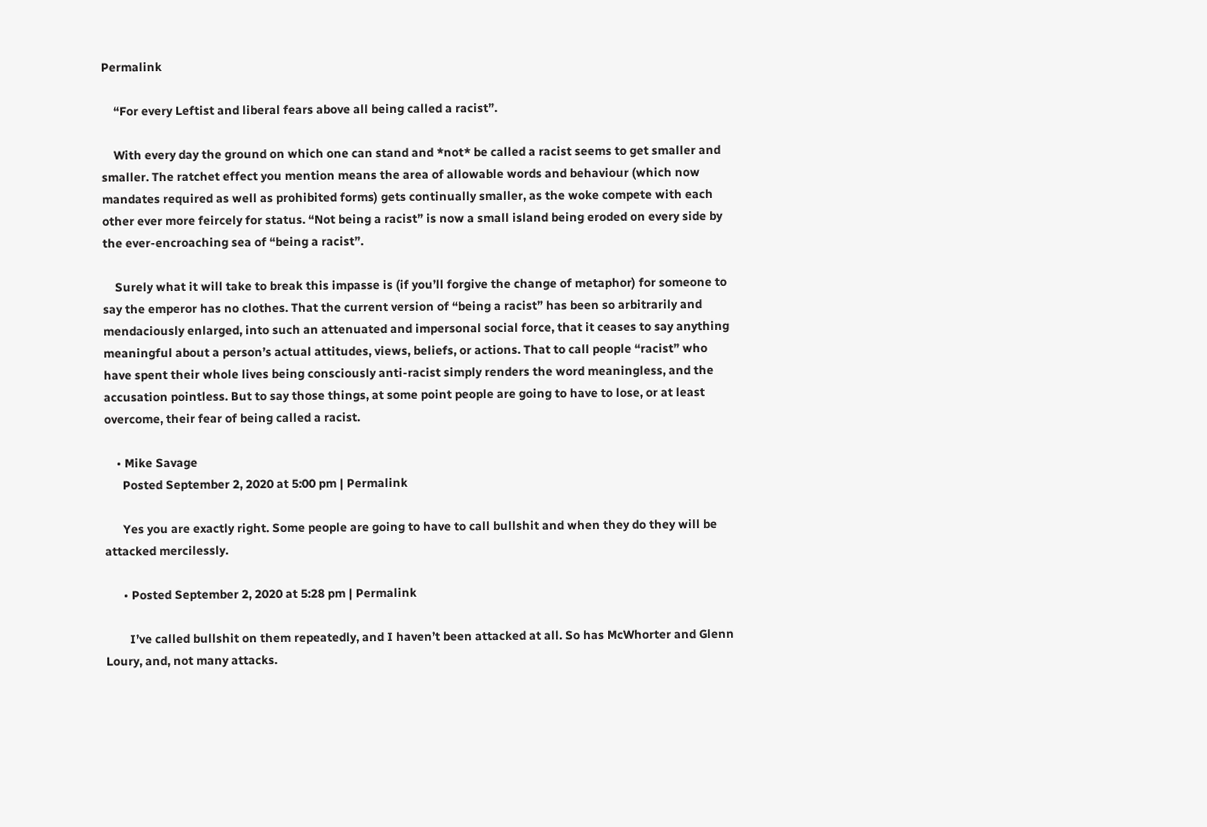Permalink

    “For every Leftist and liberal fears above all being called a racist”.

    With every day the ground on which one can stand and *not* be called a racist seems to get smaller and smaller. The ratchet effect you mention means the area of allowable words and behaviour (which now mandates required as well as prohibited forms) gets continually smaller, as the woke compete with each other ever more feircely for status. “Not being a racist” is now a small island being eroded on every side by the ever-encroaching sea of “being a racist”.

    Surely what it will take to break this impasse is (if you’ll forgive the change of metaphor) for someone to say the emperor has no clothes. That the current version of “being a racist” has been so arbitrarily and mendaciously enlarged, into such an attenuated and impersonal social force, that it ceases to say anything meaningful about a person’s actual attitudes, views, beliefs, or actions. That to call people “racist” who have spent their whole lives being consciously anti-racist simply renders the word meaningless, and the accusation pointless. But to say those things, at some point people are going to have to lose, or at least overcome, their fear of being called a racist.

    • Mike Savage
      Posted September 2, 2020 at 5:00 pm | Permalink

      Yes you are exactly right. Some people are going to have to call bullshit and when they do they will be attacked mercilessly.

      • Posted September 2, 2020 at 5:28 pm | Permalink

        I’ve called bullshit on them repeatedly, and I haven’t been attacked at all. So has McWhorter and Glenn Loury, and, not many attacks.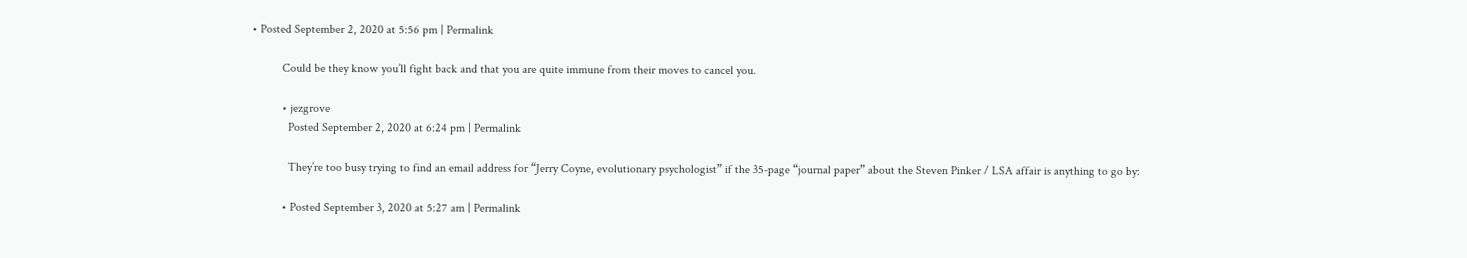• Posted September 2, 2020 at 5:56 pm | Permalink

          Could be they know you’ll fight back and that you are quite immune from their moves to cancel you.

          • jezgrove
            Posted September 2, 2020 at 6:24 pm | Permalink

            They’re too busy trying to find an email address for “Jerry Coyne, evolutionary psychologist” if the 35-page “journal paper” about the Steven Pinker / LSA affair is anything to go by:

          • Posted September 3, 2020 at 5:27 am | Permalink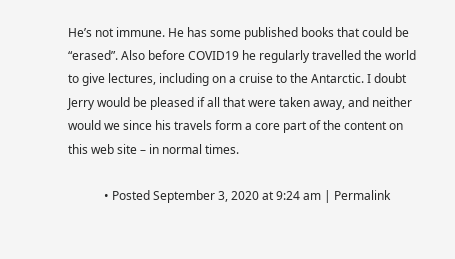He’s not immune. He has some published books that could be “erased”. Also before COVID19 he regularly travelled the world to give lectures, including on a cruise to the Antarctic. I doubt Jerry would be pleased if all that were taken away, and neither would we since his travels form a core part of the content on this web site – in normal times.

            • Posted September 3, 2020 at 9:24 am | Permalink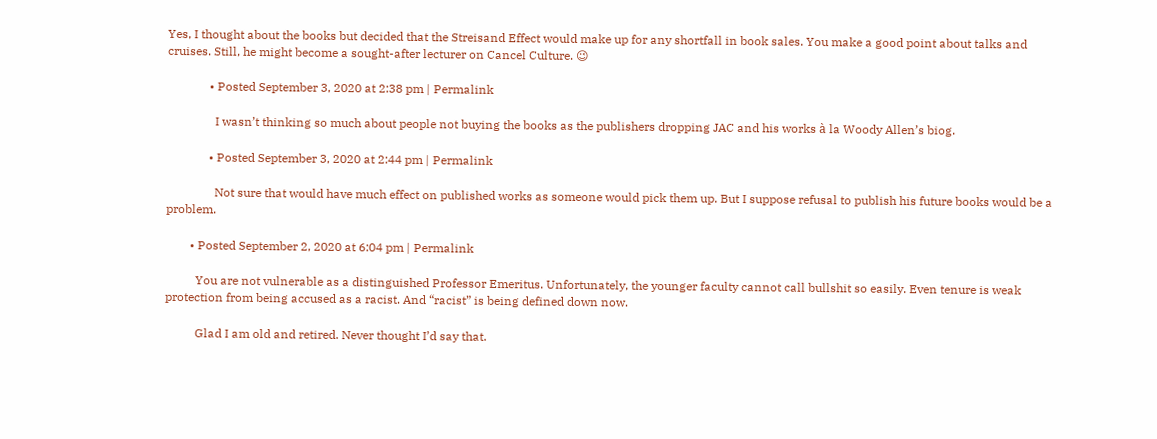Yes, I thought about the books but decided that the Streisand Effect would make up for any shortfall in book sales. You make a good point about talks and cruises. Still, he might become a sought-after lecturer on Cancel Culture. 😉

              • Posted September 3, 2020 at 2:38 pm | Permalink

                I wasn’t thinking so much about people not buying the books as the publishers dropping JAC and his works à la Woody Allen’s biog.

              • Posted September 3, 2020 at 2:44 pm | Permalink

                Not sure that would have much effect on published works as someone would pick them up. But I suppose refusal to publish his future books would be a problem.

        • Posted September 2, 2020 at 6:04 pm | Permalink

          You are not vulnerable as a distinguished Professor Emeritus. Unfortunately, the younger faculty cannot call bullshit so easily. Even tenure is weak protection from being accused as a racist. And “racist” is being defined down now.

          Glad I am old and retired. Never thought I’d say that.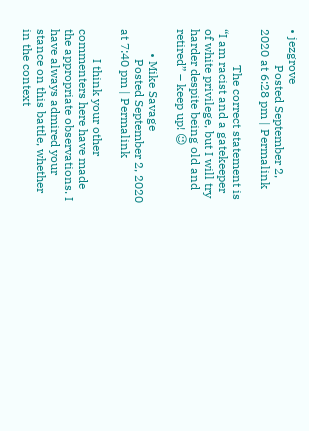• jezgrove
            Posted September 2, 2020 at 6:28 pm | Permalink

            The correct statement is “I am racist and a gatekeeper of white privilege, but I will try harder despite being old and retired” – keep up! 😉

        • Mike Savage
          Posted September 2, 2020 at 7:40 pm | Permalink

          I think your other commenters here have made the appropriate observations. I have always admired your stance on this battle, whether in the context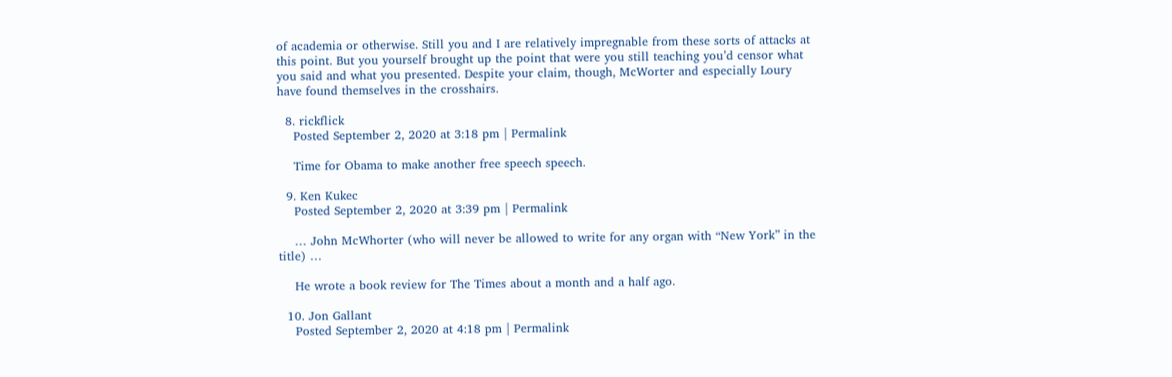of academia or otherwise. Still you and I are relatively impregnable from these sorts of attacks at this point. But you yourself brought up the point that were you still teaching you’d censor what you said and what you presented. Despite your claim, though, McWorter and especially Loury have found themselves in the crosshairs.

  8. rickflick
    Posted September 2, 2020 at 3:18 pm | Permalink

    Time for Obama to make another free speech speech.

  9. Ken Kukec
    Posted September 2, 2020 at 3:39 pm | Permalink

    … John McWhorter (who will never be allowed to write for any organ with “New York” in the title) …

    He wrote a book review for The Times about a month and a half ago.

  10. Jon Gallant
    Posted September 2, 2020 at 4:18 pm | Permalink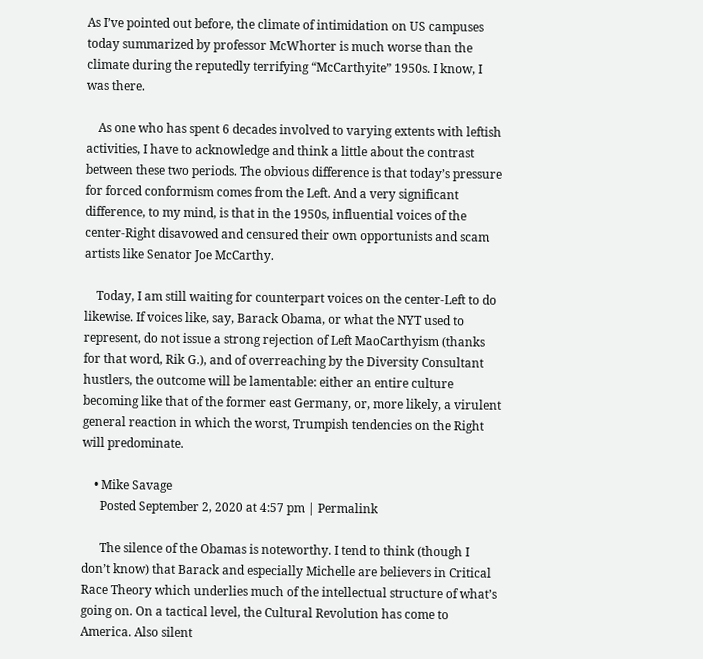As I’ve pointed out before, the climate of intimidation on US campuses today summarized by professor McWhorter is much worse than the climate during the reputedly terrifying “McCarthyite” 1950s. I know, I was there.

    As one who has spent 6 decades involved to varying extents with leftish activities, I have to acknowledge and think a little about the contrast between these two periods. The obvious difference is that today’s pressure for forced conformism comes from the Left. And a very significant difference, to my mind, is that in the 1950s, influential voices of the center-Right disavowed and censured their own opportunists and scam artists like Senator Joe McCarthy.

    Today, I am still waiting for counterpart voices on the center-Left to do likewise. If voices like, say, Barack Obama, or what the NYT used to represent, do not issue a strong rejection of Left MaoCarthyism (thanks for that word, Rik G.), and of overreaching by the Diversity Consultant hustlers, the outcome will be lamentable: either an entire culture becoming like that of the former east Germany, or, more likely, a virulent general reaction in which the worst, Trumpish tendencies on the Right will predominate.

    • Mike Savage
      Posted September 2, 2020 at 4:57 pm | Permalink

      The silence of the Obamas is noteworthy. I tend to think (though I don’t know) that Barack and especially Michelle are believers in Critical Race Theory which underlies much of the intellectual structure of what’s going on. On a tactical level, the Cultural Revolution has come to America. Also silent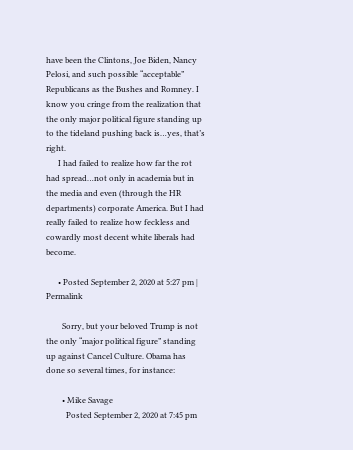have been the Clintons, Joe Biden, Nancy Pelosi, and such possible “acceptable” Republicans as the Bushes and Romney. I know you cringe from the realization that the only major political figure standing up to the tideland pushing back is…yes, that’s right.
      I had failed to realize how far the rot had spread…not only in academia but in the media and even (through the HR departments) corporate America. But I had really failed to realize how feckless and cowardly most decent white liberals had become.

      • Posted September 2, 2020 at 5:27 pm | Permalink

        Sorry, but your beloved Trump is not the only “major political figure” standing up against Cancel Culture. Obama has done so several times, for instance:

        • Mike Savage
          Posted September 2, 2020 at 7:45 pm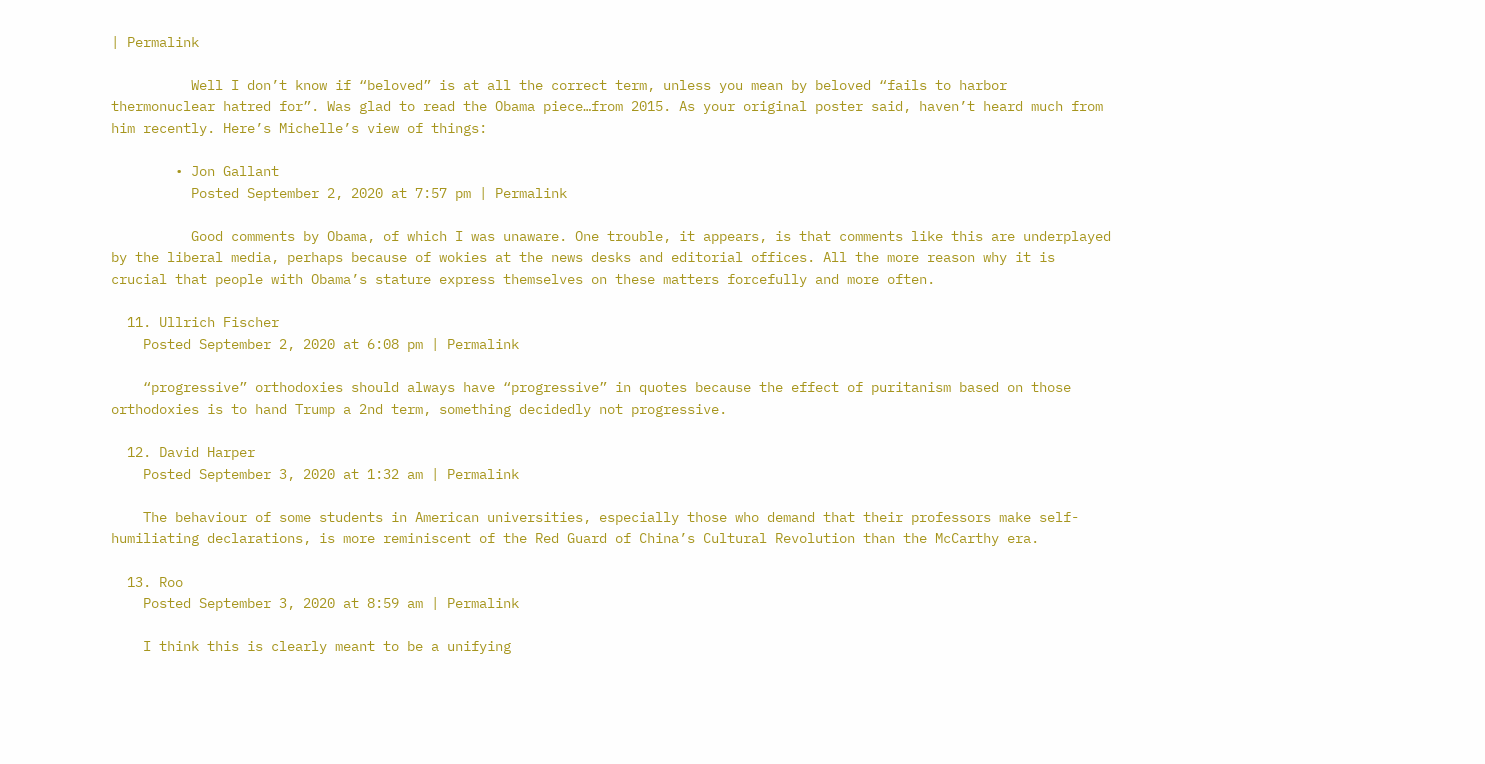| Permalink

          Well I don’t know if “beloved” is at all the correct term, unless you mean by beloved “fails to harbor thermonuclear hatred for”. Was glad to read the Obama piece…from 2015. As your original poster said, haven’t heard much from him recently. Here’s Michelle’s view of things:

        • Jon Gallant
          Posted September 2, 2020 at 7:57 pm | Permalink

          Good comments by Obama, of which I was unaware. One trouble, it appears, is that comments like this are underplayed by the liberal media, perhaps because of wokies at the news desks and editorial offices. All the more reason why it is crucial that people with Obama’s stature express themselves on these matters forcefully and more often.

  11. Ullrich Fischer
    Posted September 2, 2020 at 6:08 pm | Permalink

    “progressive” orthodoxies should always have “progressive” in quotes because the effect of puritanism based on those orthodoxies is to hand Trump a 2nd term, something decidedly not progressive.

  12. David Harper
    Posted September 3, 2020 at 1:32 am | Permalink

    The behaviour of some students in American universities, especially those who demand that their professors make self-humiliating declarations, is more reminiscent of the Red Guard of China’s Cultural Revolution than the McCarthy era.

  13. Roo
    Posted September 3, 2020 at 8:59 am | Permalink

    I think this is clearly meant to be a unifying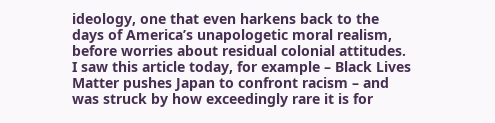ideology, one that even harkens back to the days of America’s unapologetic moral realism, before worries about residual colonial attitudes. I saw this article today, for example – Black Lives Matter pushes Japan to confront racism – and was struck by how exceedingly rare it is for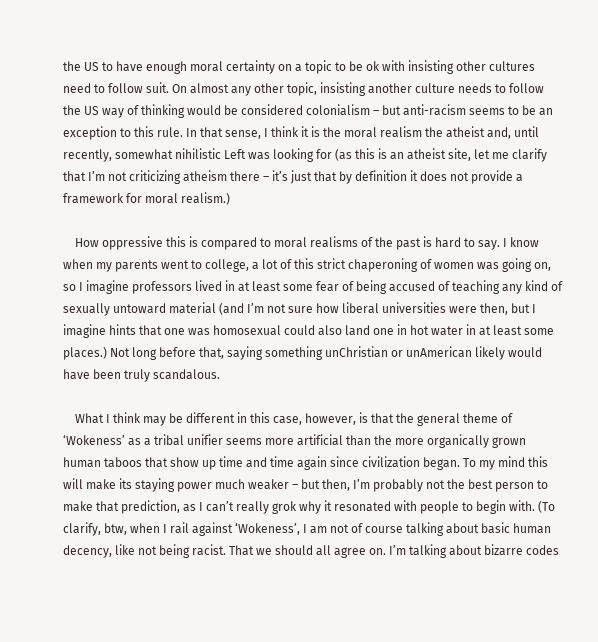the US to have enough moral certainty on a topic to be ok with insisting other cultures need to follow suit. On almost any other topic, insisting another culture needs to follow the US way of thinking would be considered colonialism – but anti-racism seems to be an exception to this rule. In that sense, I think it is the moral realism the atheist and, until recently, somewhat nihilistic Left was looking for (as this is an atheist site, let me clarify that I’m not criticizing atheism there – it’s just that by definition it does not provide a framework for moral realism.)

    How oppressive this is compared to moral realisms of the past is hard to say. I know when my parents went to college, a lot of this strict chaperoning of women was going on, so I imagine professors lived in at least some fear of being accused of teaching any kind of sexually untoward material (and I’m not sure how liberal universities were then, but I imagine hints that one was homosexual could also land one in hot water in at least some places.) Not long before that, saying something unChristian or unAmerican likely would have been truly scandalous.

    What I think may be different in this case, however, is that the general theme of ‘Wokeness’ as a tribal unifier seems more artificial than the more organically grown human taboos that show up time and time again since civilization began. To my mind this will make its staying power much weaker – but then, I’m probably not the best person to make that prediction, as I can’t really grok why it resonated with people to begin with. (To clarify, btw, when I rail against ‘Wokeness’, I am not of course talking about basic human decency, like not being racist. That we should all agree on. I’m talking about bizarre codes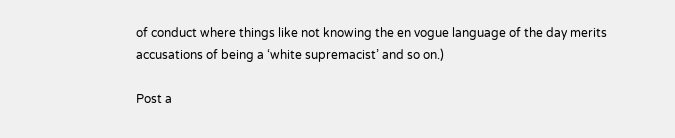of conduct where things like not knowing the en vogue language of the day merits accusations of being a ‘white supremacist’ and so on.)

Post a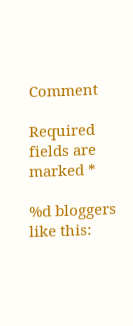Comment

Required fields are marked *

%d bloggers like this: